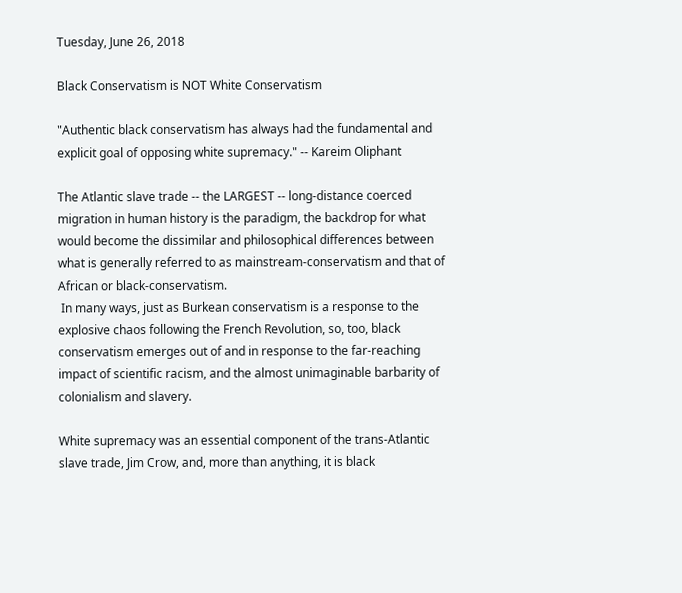Tuesday, June 26, 2018

Black Conservatism is NOT White Conservatism

"Authentic black conservatism has always had the fundamental and explicit goal of opposing white supremacy." -- Kareim Oliphant

The Atlantic slave trade -- the LARGEST -- long-distance coerced migration in human history is the paradigm, the backdrop for what would become the dissimilar and philosophical differences between what is generally referred to as mainstream-conservatism and that of African or black-conservatism.
 In many ways, just as Burkean conservatism is a response to the explosive chaos following the French Revolution, so, too, black conservatism emerges out of and in response to the far-reaching impact of scientific racism, and the almost unimaginable barbarity of colonialism and slavery.

White supremacy was an essential component of the trans-Atlantic slave trade, Jim Crow, and, more than anything, it is black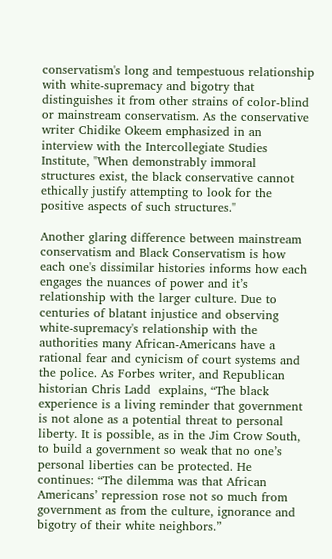conservatism's long and tempestuous relationship with white-supremacy and bigotry that distinguishes it from other strains of color-blind or mainstream conservatism. As the conservative writer Chidike Okeem emphasized in an interview with the Intercollegiate Studies Institute, "When demonstrably immoral structures exist, the black conservative cannot ethically justify attempting to look for the positive aspects of such structures."

Another glaring difference between mainstream conservatism and Black Conservatism is how each one's dissimilar histories informs how each engages the nuances of power and it’s relationship with the larger culture. Due to centuries of blatant injustice and observing white-supremacy's relationship with the authorities many African-Americans have a rational fear and cynicism of court systems and the police. As Forbes writer, and Republican historian Chris Ladd  explains, “The black experience is a living reminder that government is not alone as a potential threat to personal liberty. It is possible, as in the Jim Crow South, to build a government so weak that no one’s personal liberties can be protected. He continues: “The dilemma was that African Americans’ repression rose not so much from government as from the culture, ignorance and bigotry of their white neighbors.”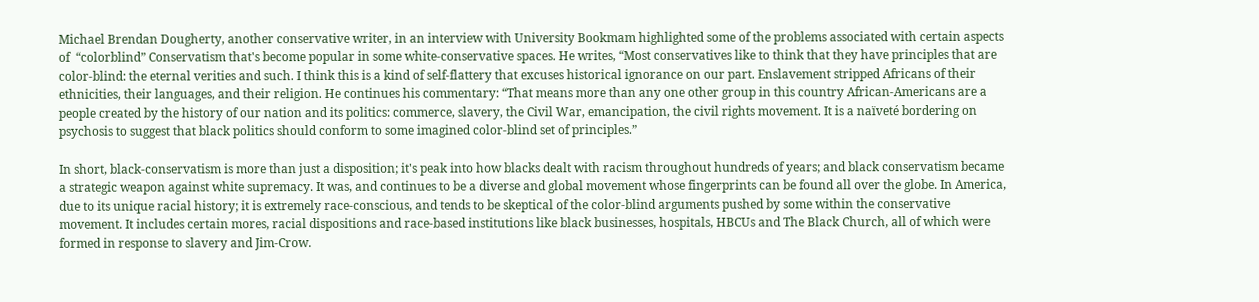Michael Brendan Dougherty, another conservative writer, in an interview with University Bookmam highlighted some of the problems associated with certain aspects of  “colorblind” Conservatism that's become popular in some white-conservative spaces. He writes, “Most conservatives like to think that they have principles that are color-blind: the eternal verities and such. I think this is a kind of self-flattery that excuses historical ignorance on our part. Enslavement stripped Africans of their ethnicities, their languages, and their religion. He continues his commentary: “That means more than any one other group in this country African-Americans are a people created by the history of our nation and its politics: commerce, slavery, the Civil War, emancipation, the civil rights movement. It is a naïveté bordering on psychosis to suggest that black politics should conform to some imagined color-blind set of principles.”

In short, black-conservatism is more than just a disposition; it's peak into how blacks dealt with racism throughout hundreds of years; and black conservatism became a strategic weapon against white supremacy. It was, and continues to be a diverse and global movement whose fingerprints can be found all over the globe. In America, due to its unique racial history; it is extremely race-conscious, and tends to be skeptical of the color-blind arguments pushed by some within the conservative movement. It includes certain mores, racial dispositions and race-based institutions like black businesses, hospitals, HBCUs and The Black Church, all of which were formed in response to slavery and Jim-Crow.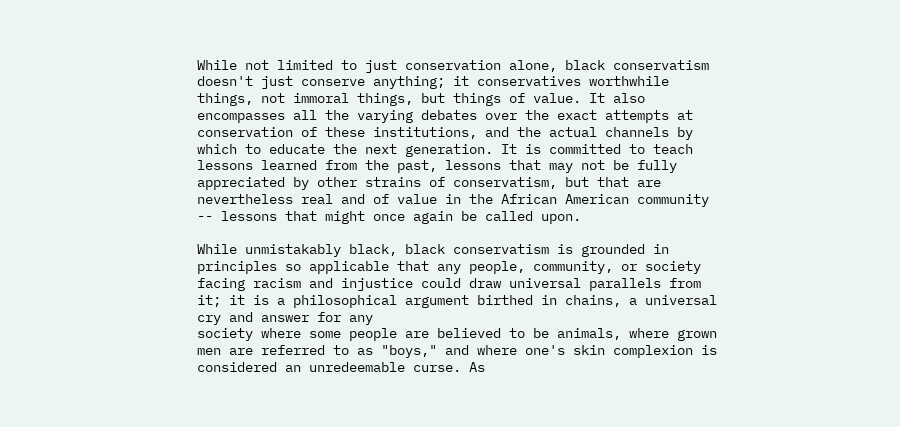While not limited to just conservation alone, black conservatism doesn't just conserve anything; it conservatives worthwhile things, not immoral things, but things of value. It also encompasses all the varying debates over the exact attempts at conservation of these institutions, and the actual channels by which to educate the next generation. It is committed to teach lessons learned from the past, lessons that may not be fully appreciated by other strains of conservatism, but that are nevertheless real and of value in the African American community -- lessons that might once again be called upon.

While unmistakably black, black conservatism is grounded in principles so applicable that any people, community, or society facing racism and injustice could draw universal parallels from it; it is a philosophical argument birthed in chains, a universal cry and answer for any
society where some people are believed to be animals, where grown men are referred to as "boys," and where one's skin complexion is considered an unredeemable curse. As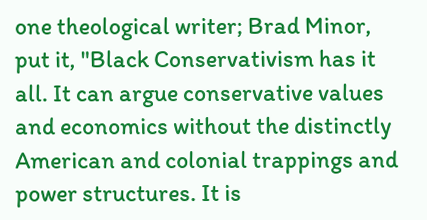one theological writer; Brad Minor, put it, "Black Conservativism has it all. It can argue conservative values and economics without the distinctly American and colonial trappings and power structures. It is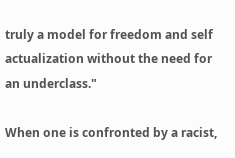truly a model for freedom and self actualization without the need for an underclass."

When one is confronted by a racist,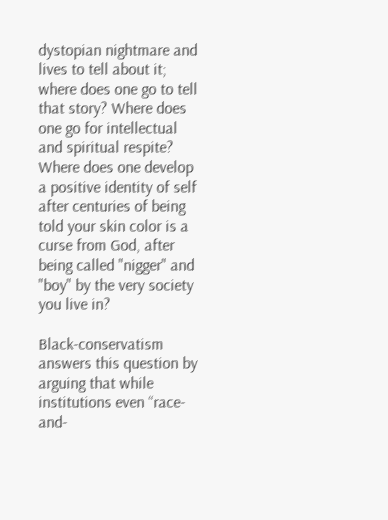dystopian nightmare and lives to tell about it; where does one go to tell that story? Where does one go for intellectual and spiritual respite? Where does one develop a positive identity of self after centuries of being told your skin color is a curse from God, after being called "nigger" and "boy" by the very society you live in?

Black-conservatism answers this question by arguing that while institutions even “race-and-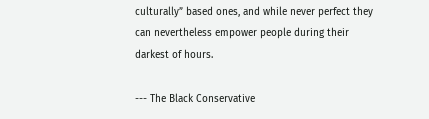culturally” based ones, and while never perfect they can nevertheless empower people during their darkest of hours.

--- The Black Conservative